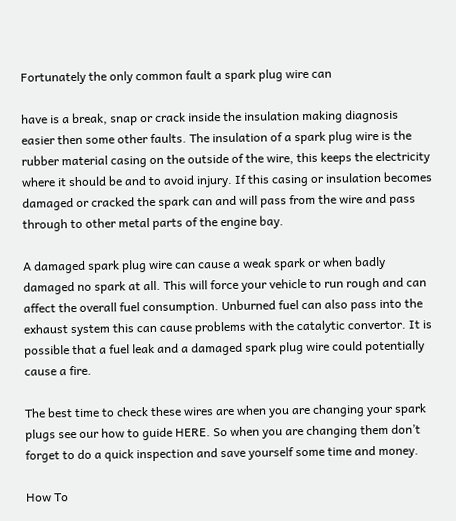Fortunately the only common fault a spark plug wire can

have is a break, snap or crack inside the insulation making diagnosis easier then some other faults. The insulation of a spark plug wire is the rubber material casing on the outside of the wire, this keeps the electricity where it should be and to avoid injury. If this casing or insulation becomes damaged or cracked the spark can and will pass from the wire and pass through to other metal parts of the engine bay.

A damaged spark plug wire can cause a weak spark or when badly damaged no spark at all. This will force your vehicle to run rough and can affect the overall fuel consumption. Unburned fuel can also pass into the exhaust system this can cause problems with the catalytic convertor. It is possible that a fuel leak and a damaged spark plug wire could potentially cause a fire.

The best time to check these wires are when you are changing your spark plugs see our how to guide HERE. So when you are changing them don’t forget to do a quick inspection and save yourself some time and money.

How To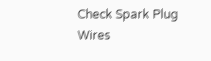Check Spark Plug Wires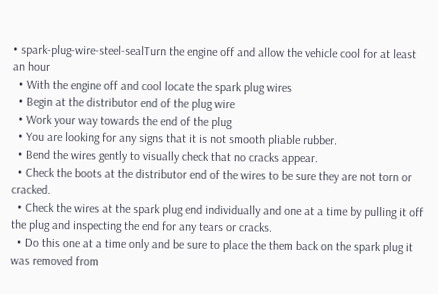• spark-plug-wire-steel-sealTurn the engine off and allow the vehicle cool for at least an hour
  • With the engine off and cool locate the spark plug wires
  • Begin at the distributor end of the plug wire
  • Work your way towards the end of the plug
  • You are looking for any signs that it is not smooth pliable rubber.
  • Bend the wires gently to visually check that no cracks appear.
  • Check the boots at the distributor end of the wires to be sure they are not torn or cracked.
  • Check the wires at the spark plug end individually and one at a time by pulling it off the plug and inspecting the end for any tears or cracks.
  • Do this one at a time only and be sure to place the them back on the spark plug it was removed from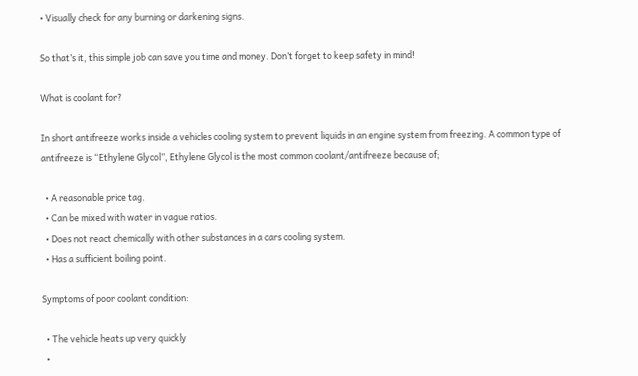• Visually check for any burning or darkening signs.

So that’s it, this simple job can save you time and money. Don’t forget to keep safety in mind!

What is coolant for?

In short antifreeze works inside a vehicles cooling system to prevent liquids in an engine system from freezing. A common type of antifreeze is “Ethylene Glycol”, Ethylene Glycol is the most common coolant/antifreeze because of;

  • A reasonable price tag.
  • Can be mixed with water in vague ratios.
  • Does not react chemically with other substances in a cars cooling system.
  • Has a sufficient boiling point.

Symptoms of poor coolant condition:

  • The vehicle heats up very quickly
  •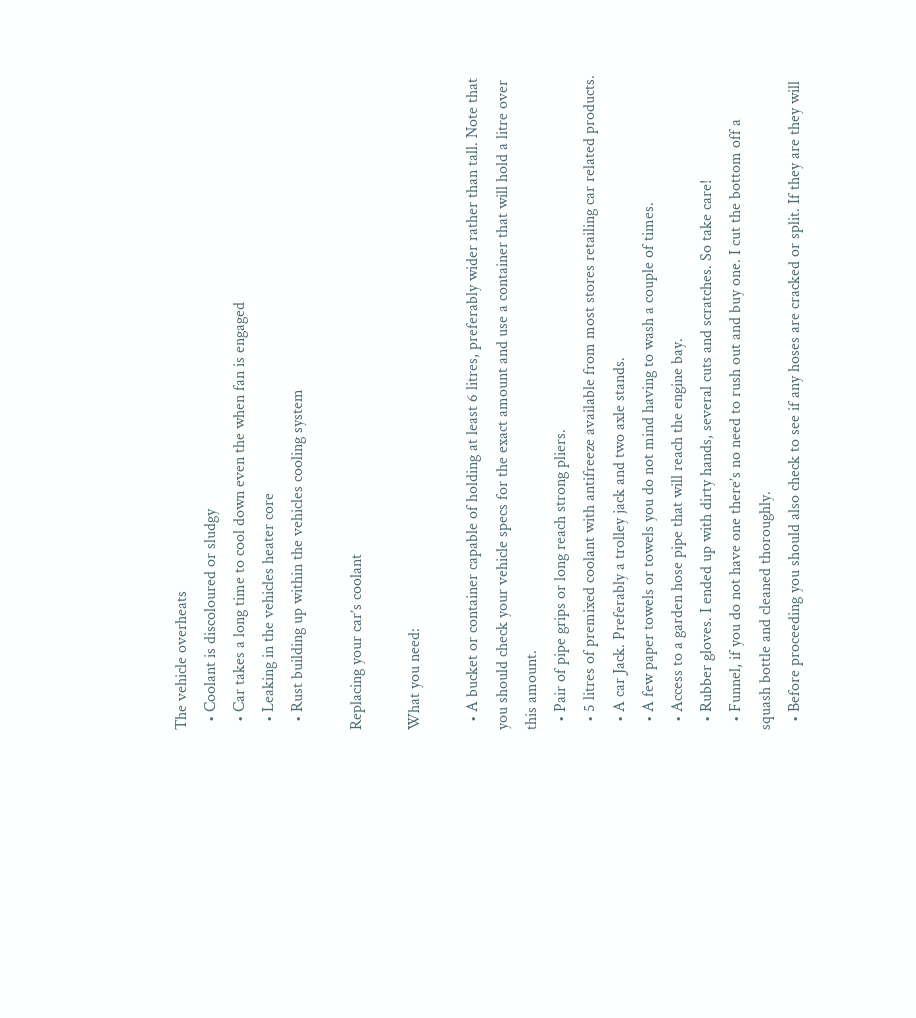The vehicle overheats
  • Coolant is discoloured or sludgy
  • Car takes a long time to cool down even the when fan is engaged
  • Leaking in the vehicles heater core
  • Rust building up within the vehicles cooling system

Replacing your car’s coolant

What you need:

  • A bucket or container capable of holding at least 6 litres, preferably wider rather than tall. Note that you should check your vehicle specs for the exact amount and use a container that will hold a litre over this amount.
  • Pair of pipe grips or long reach strong pliers.
  • 5 litres of premixed coolant with antifreeze available from most stores retailing car related products.
  • A car Jack. Preferably a trolley jack and two axle stands.
  • A few paper towels or towels you do not mind having to wash a couple of times.
  • Access to a garden hose pipe that will reach the engine bay.
  • Rubber gloves. I ended up with dirty hands, several cuts and scratches. So take care!
  • Funnel, if you do not have one there’s no need to rush out and buy one. I cut the bottom off a squash bottle and cleaned thoroughly.
  • Before proceeding you should also check to see if any hoses are cracked or split. If they are they will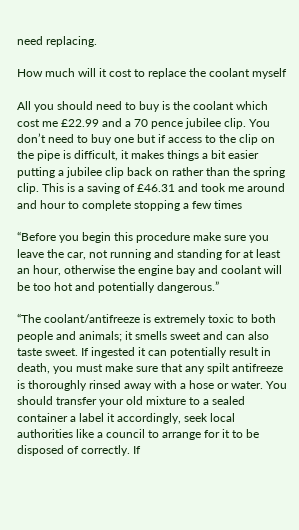need replacing.

How much will it cost to replace the coolant myself

All you should need to buy is the coolant which cost me £22.99 and a 70 pence jubilee clip. You don’t need to buy one but if access to the clip on the pipe is difficult, it makes things a bit easier putting a jubilee clip back on rather than the spring clip. This is a saving of £46.31 and took me around and hour to complete stopping a few times

“Before you begin this procedure make sure you leave the car, not running and standing for at least an hour, otherwise the engine bay and coolant will be too hot and potentially dangerous.”

“The coolant/antifreeze is extremely toxic to both people and animals; it smells sweet and can also taste sweet. If ingested it can potentially result in death, you must make sure that any spilt antifreeze is thoroughly rinsed away with a hose or water. You should transfer your old mixture to a sealed container a label it accordingly, seek local authorities like a council to arrange for it to be disposed of correctly. If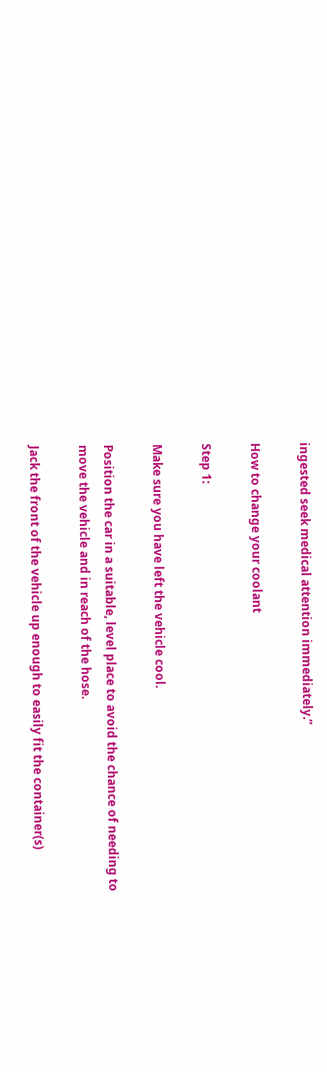ingested seek medical attention immediately.”

How to change your coolant

Step 1:

Make sure you have left the vehicle cool.

Position the car in a suitable, level place to avoid the chance of needing to move the vehicle and in reach of the hose.

Jack the front of the vehicle up enough to easily fit the container(s)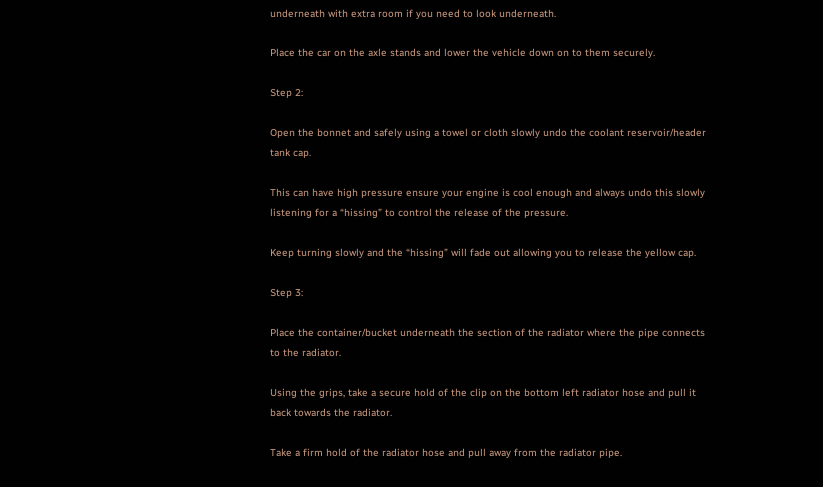underneath with extra room if you need to look underneath.

Place the car on the axle stands and lower the vehicle down on to them securely.

Step 2:

Open the bonnet and safely using a towel or cloth slowly undo the coolant reservoir/header tank cap.

This can have high pressure ensure your engine is cool enough and always undo this slowly listening for a “hissing” to control the release of the pressure.

Keep turning slowly and the “hissing” will fade out allowing you to release the yellow cap.

Step 3:

Place the container/bucket underneath the section of the radiator where the pipe connects to the radiator.

Using the grips, take a secure hold of the clip on the bottom left radiator hose and pull it back towards the radiator.

Take a firm hold of the radiator hose and pull away from the radiator pipe.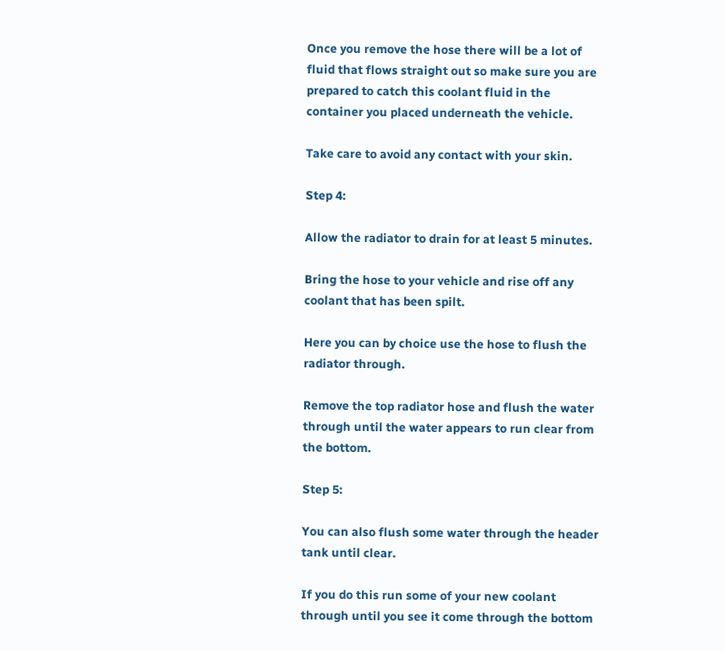Once you remove the hose there will be a lot of fluid that flows straight out so make sure you are prepared to catch this coolant fluid in the container you placed underneath the vehicle.

Take care to avoid any contact with your skin.

Step 4:

Allow the radiator to drain for at least 5 minutes.

Bring the hose to your vehicle and rise off any coolant that has been spilt.

Here you can by choice use the hose to flush the radiator through.

Remove the top radiator hose and flush the water through until the water appears to run clear from the bottom.

Step 5:

You can also flush some water through the header tank until clear.

If you do this run some of your new coolant through until you see it come through the bottom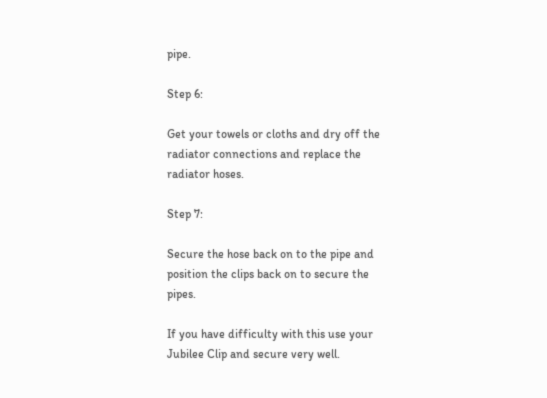pipe.

Step 6:

Get your towels or cloths and dry off the radiator connections and replace the radiator hoses.

Step 7:

Secure the hose back on to the pipe and position the clips back on to secure the pipes.

If you have difficulty with this use your Jubilee Clip and secure very well.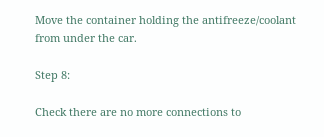Move the container holding the antifreeze/coolant from under the car.

Step 8:

Check there are no more connections to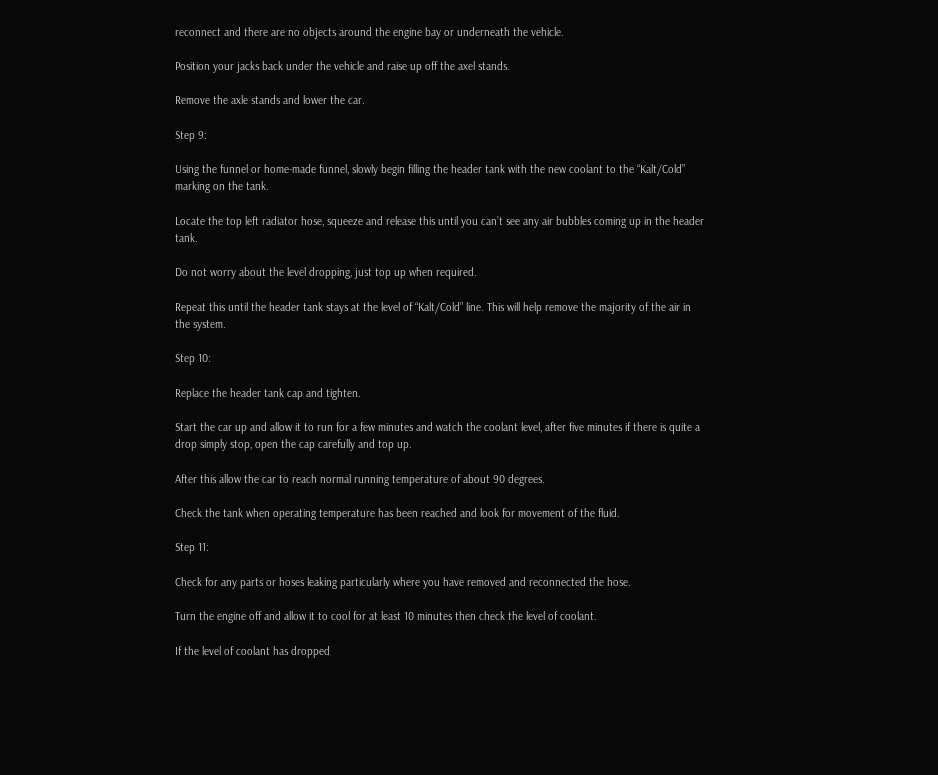reconnect and there are no objects around the engine bay or underneath the vehicle.

Position your jacks back under the vehicle and raise up off the axel stands.

Remove the axle stands and lower the car.

Step 9:

Using the funnel or home-made funnel, slowly begin filling the header tank with the new coolant to the “Kalt/Cold” marking on the tank.

Locate the top left radiator hose, squeeze and release this until you can’t see any air bubbles coming up in the header tank.

Do not worry about the level dropping, just top up when required.

Repeat this until the header tank stays at the level of “Kalt/Cold” line. This will help remove the majority of the air in the system.

Step 10:

Replace the header tank cap and tighten.

Start the car up and allow it to run for a few minutes and watch the coolant level, after five minutes if there is quite a drop simply stop, open the cap carefully and top up.

After this allow the car to reach normal running temperature of about 90 degrees.

Check the tank when operating temperature has been reached and look for movement of the fluid.

Step 11:

Check for any parts or hoses leaking particularly where you have removed and reconnected the hose.

Turn the engine off and allow it to cool for at least 10 minutes then check the level of coolant.

If the level of coolant has dropped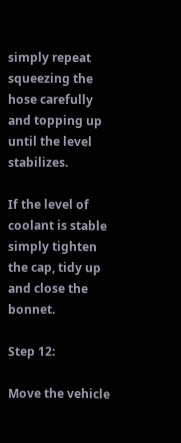simply repeat squeezing the hose carefully and topping up until the level stabilizes.

If the level of coolant is stable simply tighten the cap, tidy up and close the bonnet.

Step 12:

Move the vehicle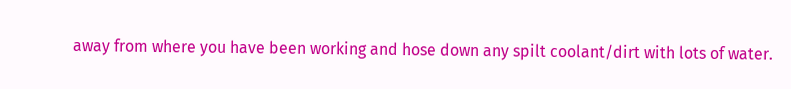away from where you have been working and hose down any spilt coolant/dirt with lots of water.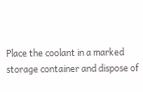Place the coolant in a marked storage container and dispose of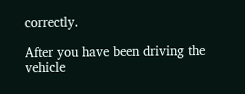correctly.

After you have been driving the vehicle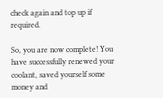check again and top up if required.

So, you are now complete! You have successfully renewed your coolant, saved yourself some money and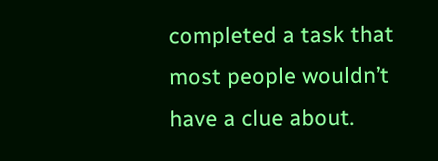completed a task that most people wouldn’t have a clue about.